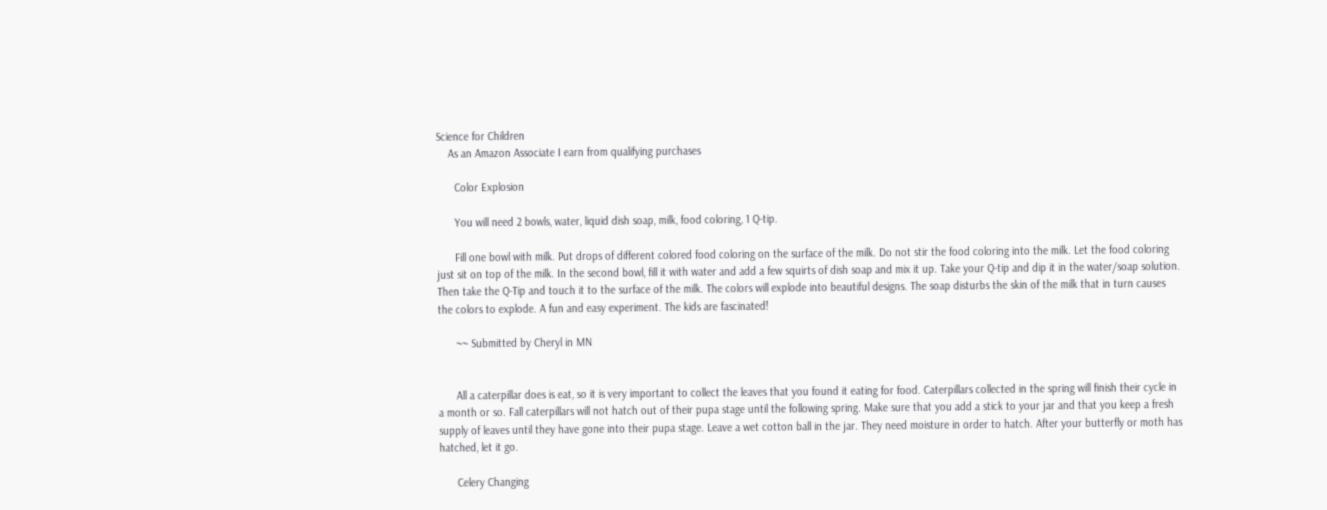Science for Children
    As an Amazon Associate I earn from qualifying purchases

      Color Explosion

      You will need 2 bowls, water, liquid dish soap, milk, food coloring, 1 Q-tip.

      Fill one bowl with milk. Put drops of different colored food coloring on the surface of the milk. Do not stir the food coloring into the milk. Let the food coloring just sit on top of the milk. In the second bowl, fill it with water and add a few squirts of dish soap and mix it up. Take your Q-tip and dip it in the water/soap solution. Then take the Q-Tip and touch it to the surface of the milk. The colors will explode into beautiful designs. The soap disturbs the skin of the milk that in turn causes the colors to explode. A fun and easy experiment. The kids are fascinated!

      ~~ Submitted by Cheryl in MN


      All a caterpillar does is eat, so it is very important to collect the leaves that you found it eating for food. Caterpillars collected in the spring will finish their cycle in a month or so. Fall caterpillars will not hatch out of their pupa stage until the following spring. Make sure that you add a stick to your jar and that you keep a fresh supply of leaves until they have gone into their pupa stage. Leave a wet cotton ball in the jar. They need moisture in order to hatch. After your butterfly or moth has hatched, let it go.

      Celery Changing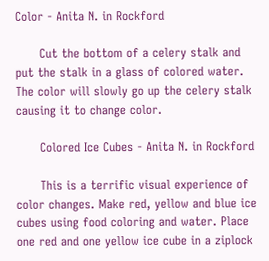Color - Anita N. in Rockford

      Cut the bottom of a celery stalk and put the stalk in a glass of colored water. The color will slowly go up the celery stalk causing it to change color.

      Colored Ice Cubes - Anita N. in Rockford

      This is a terrific visual experience of color changes. Make red, yellow and blue ice cubes using food coloring and water. Place one red and one yellow ice cube in a ziplock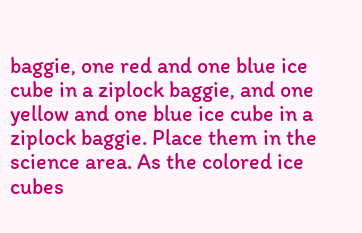baggie, one red and one blue ice cube in a ziplock baggie, and one yellow and one blue ice cube in a ziplock baggie. Place them in the science area. As the colored ice cubes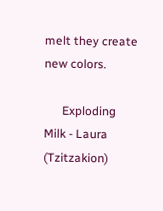melt they create new colors.

      Exploding Milk - Laura (Tzitzakion)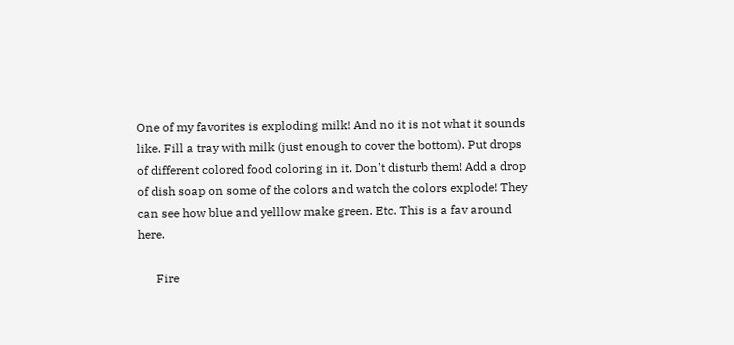One of my favorites is exploding milk! And no it is not what it sounds like. Fill a tray with milk (just enough to cover the bottom). Put drops of different colored food coloring in it. Don't disturb them! Add a drop of dish soap on some of the colors and watch the colors explode! They can see how blue and yelllow make green. Etc. This is a fav around here.

      Fire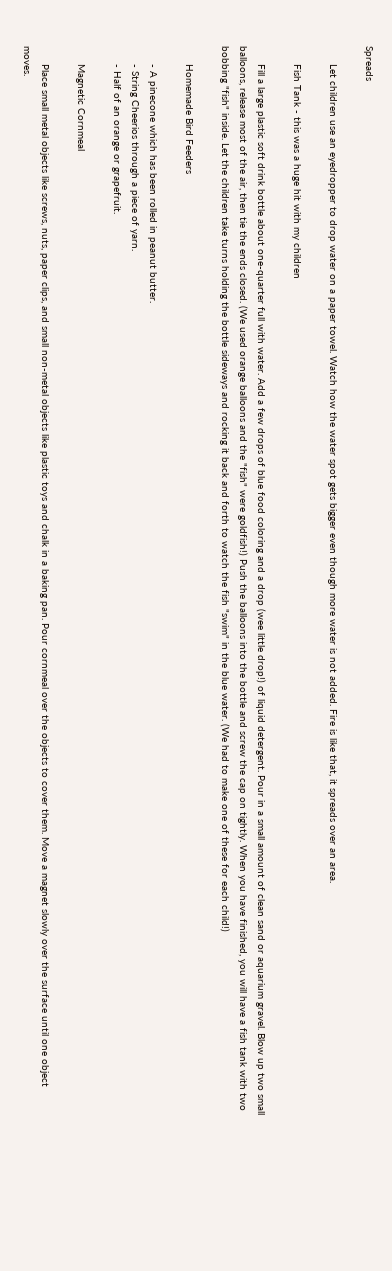Spreads

      Let children use an eyedropper to drop water on a paper towel. Watch how the water spot gets bigger even though more water is not added. Fire is like that, it spreads over an area.

      Fish Tank - this was a huge hit with my children

      Fill a large plastic soft drink bottle about one-quarter full with water. Add a few drops of blue food coloring and a drop (wee little drop!) of liquid detergent. Pour in a small amount of clean sand or aquarium gravel. Blow up two small balloons, release most of the air, then tie the ends closed. (We used orange balloons and the "fish" were goldfish!) Push the balloons into the bottle and screw the cap on tightly. When you have finished, you will have a fish tank with two bobbing "fish" inside. Let the children take turns holding the bottle sideways and rocking it back and forth to watch the fish "swim" in the blue water. (We had to make one of these for each child!)

      Homemade Bird Feeders

      - A pinecone which has been rolled in peanut butter.
      - String Cheerios through a piece of yarn.
      - Half of an orange or grapefruit.

      Magnetic Cornmeal

      Place small metal objects like screws, nuts, paper clips, and small non-metal objects like plastic toys and chalk in a baking pan. Pour cornmeal over the objects to cover them. Move a magnet slowly over the surface until one object moves.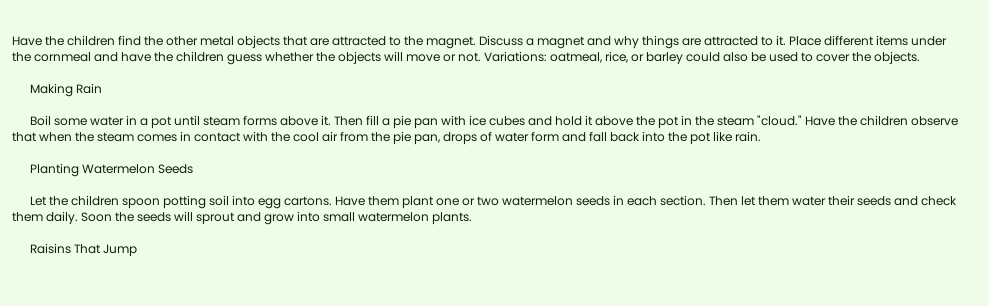Have the children find the other metal objects that are attracted to the magnet. Discuss a magnet and why things are attracted to it. Place different items under the cornmeal and have the children guess whether the objects will move or not. Variations: oatmeal, rice, or barley could also be used to cover the objects.

      Making Rain

      Boil some water in a pot until steam forms above it. Then fill a pie pan with ice cubes and hold it above the pot in the steam "cloud." Have the children observe that when the steam comes in contact with the cool air from the pie pan, drops of water form and fall back into the pot like rain.

      Planting Watermelon Seeds

      Let the children spoon potting soil into egg cartons. Have them plant one or two watermelon seeds in each section. Then let them water their seeds and check them daily. Soon the seeds will sprout and grow into small watermelon plants.

      Raisins That Jump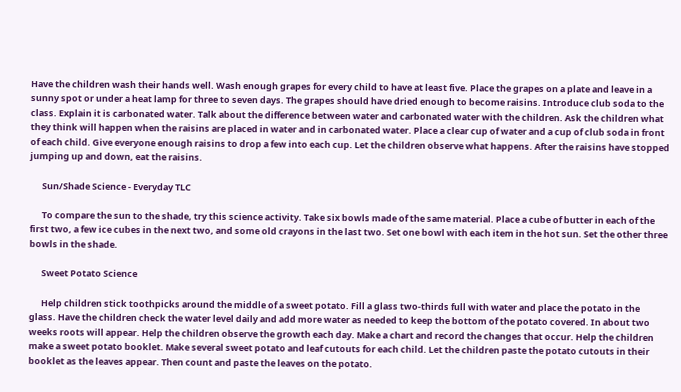Have the children wash their hands well. Wash enough grapes for every child to have at least five. Place the grapes on a plate and leave in a sunny spot or under a heat lamp for three to seven days. The grapes should have dried enough to become raisins. Introduce club soda to the class. Explain it is carbonated water. Talk about the difference between water and carbonated water with the children. Ask the children what they think will happen when the raisins are placed in water and in carbonated water. Place a clear cup of water and a cup of club soda in front of each child. Give everyone enough raisins to drop a few into each cup. Let the children observe what happens. After the raisins have stopped jumping up and down, eat the raisins.

      Sun/Shade Science - Everyday TLC

      To compare the sun to the shade, try this science activity. Take six bowls made of the same material. Place a cube of butter in each of the first two, a few ice cubes in the next two, and some old crayons in the last two. Set one bowl with each item in the hot sun. Set the other three bowls in the shade.

      Sweet Potato Science

      Help children stick toothpicks around the middle of a sweet potato. Fill a glass two-thirds full with water and place the potato in the glass. Have the children check the water level daily and add more water as needed to keep the bottom of the potato covered. In about two weeks roots will appear. Help the children observe the growth each day. Make a chart and record the changes that occur. Help the children make a sweet potato booklet. Make several sweet potato and leaf cutouts for each child. Let the children paste the potato cutouts in their booklet as the leaves appear. Then count and paste the leaves on the potato.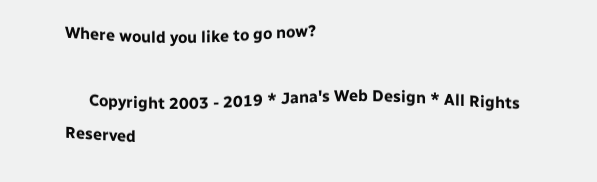Where would you like to go now?

      Copyright 2003 - 2019 * Jana's Web Design * All Rights Reserved